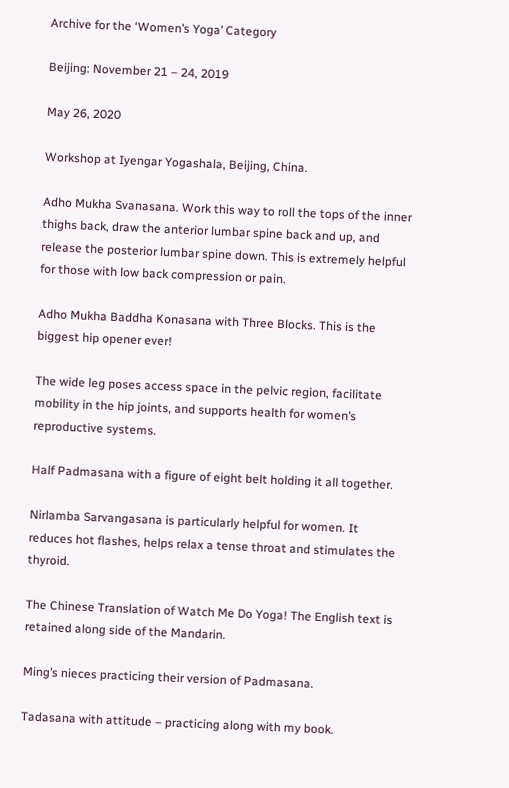Archive for the ‘Women’s Yoga’ Category

Beijing: November 21 – 24, 2019

May 26, 2020

Workshop at Iyengar Yogashala, Beijing, China.

Adho Mukha Svanasana. Work this way to roll the tops of the inner thighs back, draw the anterior lumbar spine back and up, and release the posterior lumbar spine down. This is extremely helpful for those with low back compression or pain.

Adho Mukha Baddha Konasana with Three Blocks. This is the biggest hip opener ever!

The wide leg poses access space in the pelvic region, facilitate mobility in the hip joints, and supports health for women’s reproductive systems.

Half Padmasana with a figure of eight belt holding it all together.

Nirlamba Sarvangasana is particularly helpful for women. It reduces hot flashes, helps relax a tense throat and stimulates the thyroid.

The Chinese Translation of Watch Me Do Yoga! The English text is retained along side of the Mandarin.

Ming’s nieces practicing their version of Padmasana.

Tadasana with attitude – practicing along with my book.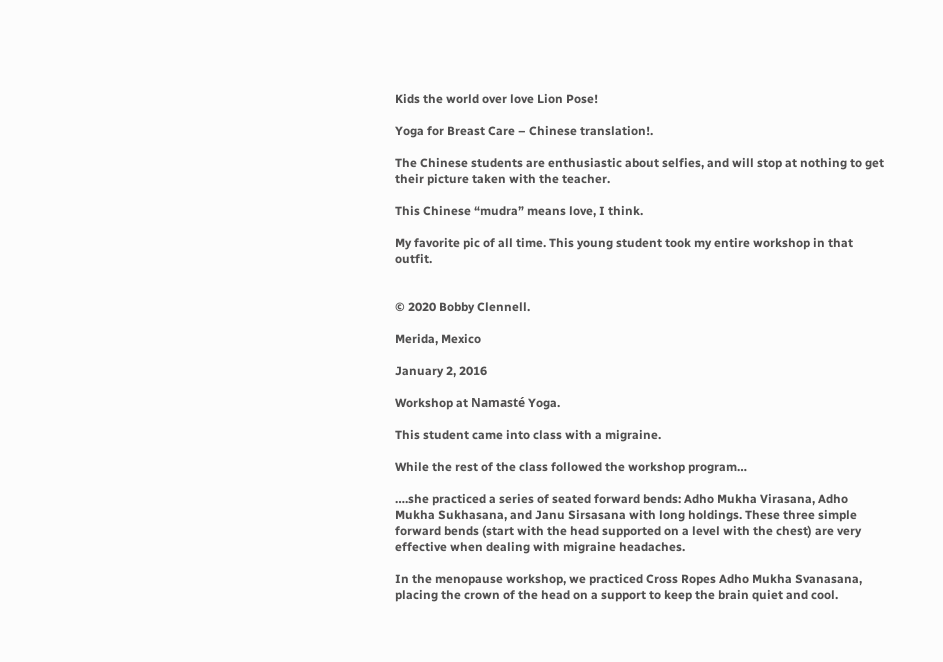Kids the world over love Lion Pose!

Yoga for Breast Care – Chinese translation!.

The Chinese students are enthusiastic about selfies, and will stop at nothing to get their picture taken with the teacher.

This Chinese “mudra” means love, I think.

My favorite pic of all time. This young student took my entire workshop in that outfit.


© 2020 Bobby Clennell.

Merida, Mexico

January 2, 2016

Workshop at Namasté Yoga.

This student came into class with a migraine.

While the rest of the class followed the workshop program…

….she practiced a series of seated forward bends: Adho Mukha Virasana, Adho Mukha Sukhasana, and Janu Sirsasana with long holdings. These three simple forward bends (start with the head supported on a level with the chest) are very effective when dealing with migraine headaches.

In the menopause workshop, we practiced Cross Ropes Adho Mukha Svanasana, placing the crown of the head on a support to keep the brain quiet and cool.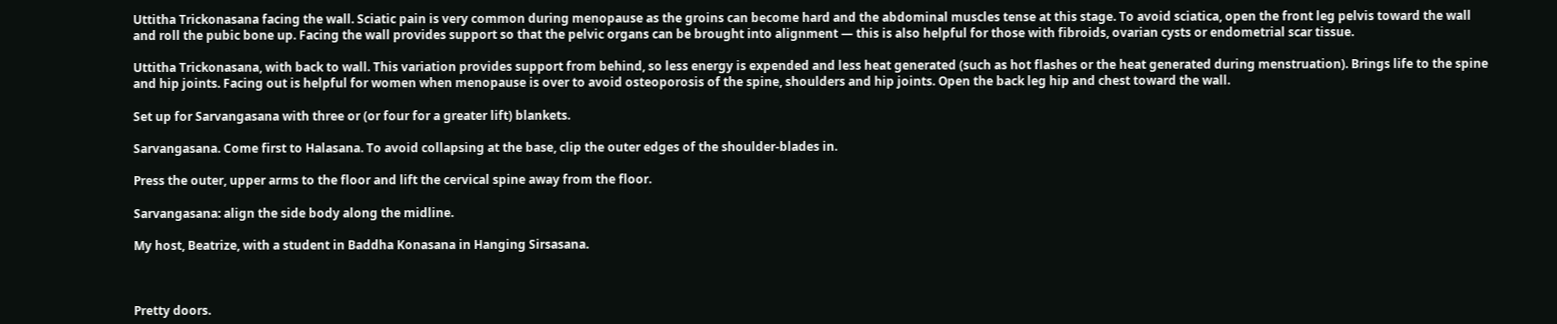Uttitha Trickonasana facing the wall. Sciatic pain is very common during menopause as the groins can become hard and the abdominal muscles tense at this stage. To avoid sciatica, open the front leg pelvis toward the wall and roll the pubic bone up. Facing the wall provides support so that the pelvic organs can be brought into alignment — this is also helpful for those with fibroids, ovarian cysts or endometrial scar tissue.

Uttitha Trickonasana, with back to wall. This variation provides support from behind, so less energy is expended and less heat generated (such as hot flashes or the heat generated during menstruation). Brings life to the spine and hip joints. Facing out is helpful for women when menopause is over to avoid osteoporosis of the spine, shoulders and hip joints. Open the back leg hip and chest toward the wall.

Set up for Sarvangasana with three or (or four for a greater lift) blankets.

Sarvangasana. Come first to Halasana. To avoid collapsing at the base, clip the outer edges of the shoulder-blades in.

Press the outer, upper arms to the floor and lift the cervical spine away from the floor.

Sarvangasana: align the side body along the midline.

My host, Beatrize, with a student in Baddha Konasana in Hanging Sirsasana.



Pretty doors.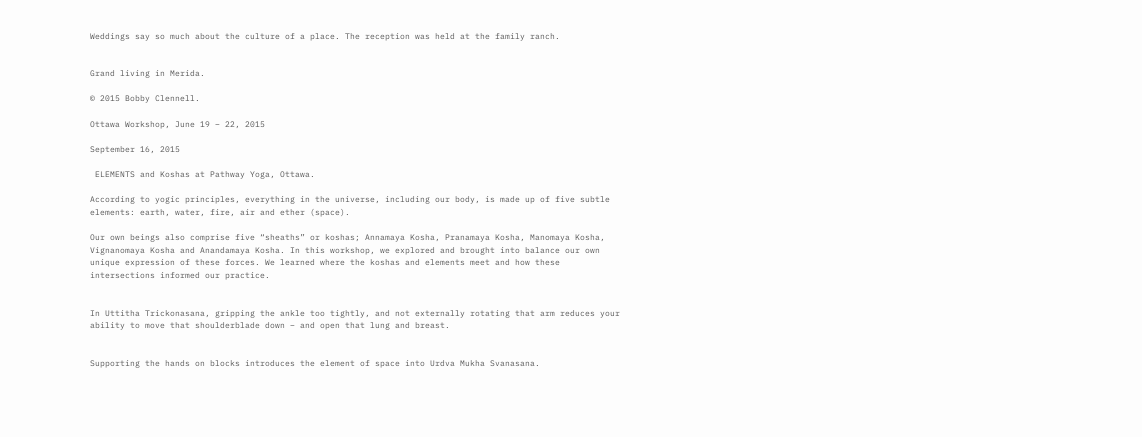Weddings say so much about the culture of a place. The reception was held at the family ranch.


Grand living in Merida.

© 2015 Bobby Clennell.

Ottawa Workshop, June 19 – 22, 2015

September 16, 2015

 ELEMENTS and Koshas at Pathway Yoga, Ottawa.

According to yogic principles, everything in the universe, including our body, is made up of five subtle elements: earth, water, fire, air and ether (space).

Our own beings also comprise five “sheaths” or koshas; Annamaya Kosha, Pranamaya Kosha, Manomaya Kosha, Vignanomaya Kosha and Anandamaya Kosha. In this workshop, we explored and brought into balance our own unique expression of these forces. We learned where the koshas and elements meet and how these intersections informed our practice.


In Uttitha Trickonasana, gripping the ankle too tightly, and not externally rotating that arm reduces your ability to move that shoulderblade down – and open that lung and breast.


Supporting the hands on blocks introduces the element of space into Urdva Mukha Svanasana.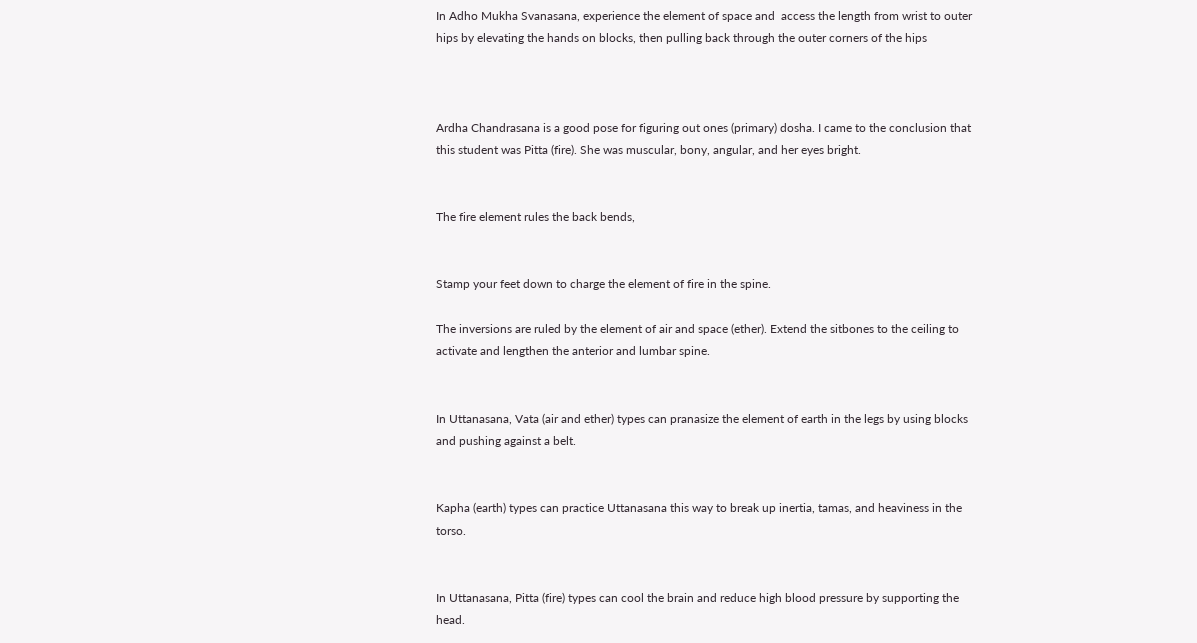In Adho Mukha Svanasana, experience the element of space and  access the length from wrist to outer hips by elevating the hands on blocks, then pulling back through the outer corners of the hips



Ardha Chandrasana is a good pose for figuring out ones (primary) dosha. I came to the conclusion that this student was Pitta (fire). She was muscular, bony, angular, and her eyes bright.


The fire element rules the back bends,


Stamp your feet down to charge the element of fire in the spine.

The inversions are ruled by the element of air and space (ether). Extend the sitbones to the ceiling to activate and lengthen the anterior and lumbar spine.


In Uttanasana, Vata (air and ether) types can pranasize the element of earth in the legs by using blocks and pushing against a belt.


Kapha (earth) types can practice Uttanasana this way to break up inertia, tamas, and heaviness in the torso.


In Uttanasana, Pitta (fire) types can cool the brain and reduce high blood pressure by supporting the head.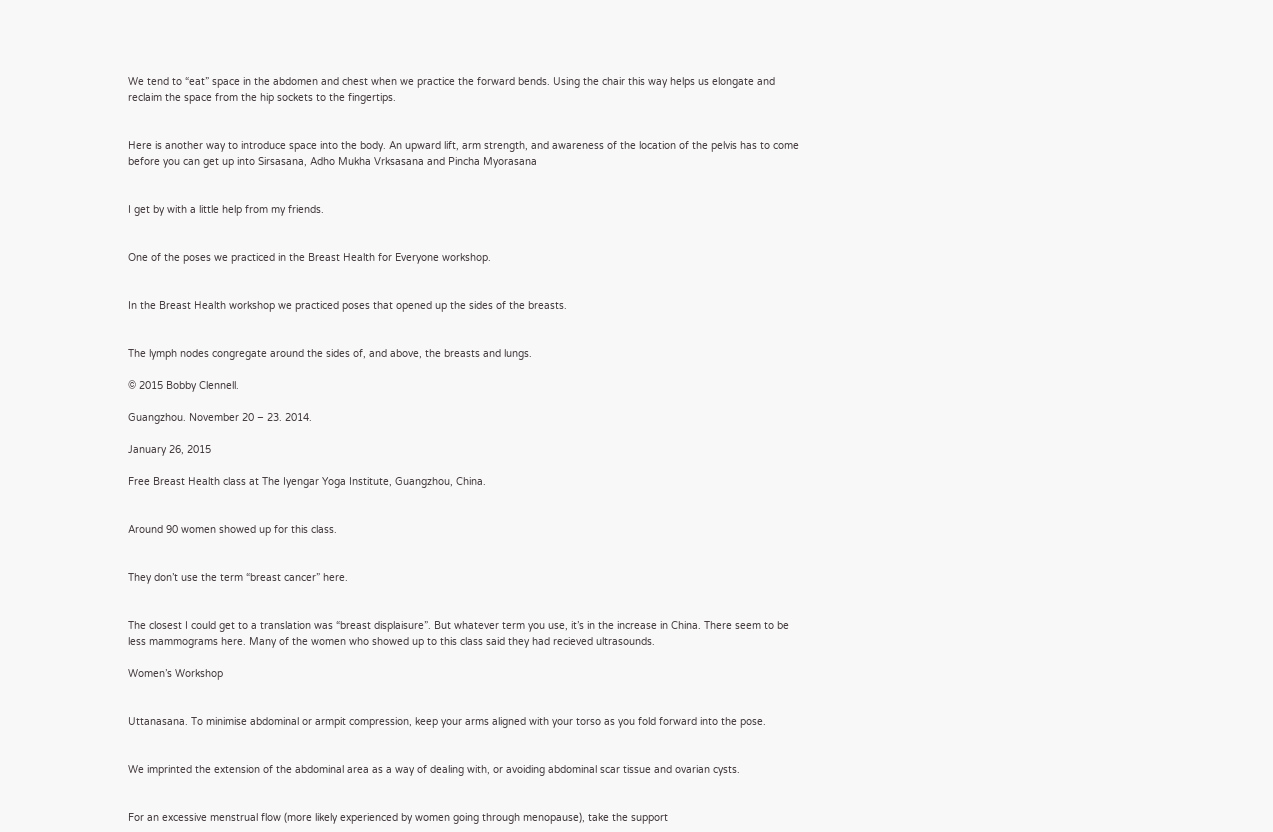We tend to “eat” space in the abdomen and chest when we practice the forward bends. Using the chair this way helps us elongate and reclaim the space from the hip sockets to the fingertips.


Here is another way to introduce space into the body. An upward lift, arm strength, and awareness of the location of the pelvis has to come before you can get up into Sirsasana, Adho Mukha Vrksasana and Pincha Myorasana


I get by with a little help from my friends.


One of the poses we practiced in the Breast Health for Everyone workshop.


In the Breast Health workshop we practiced poses that opened up the sides of the breasts.


The lymph nodes congregate around the sides of, and above, the breasts and lungs.

© 2015 Bobby Clennell.

Guangzhou. November 20 – 23. 2014.

January 26, 2015

Free Breast Health class at The Iyengar Yoga Institute, Guangzhou, China.


Around 90 women showed up for this class.


They don’t use the term “breast cancer” here.


The closest I could get to a translation was “breast displaisure”. But whatever term you use, it’s in the increase in China. There seem to be less mammograms here. Many of the women who showed up to this class said they had recieved ultrasounds.

Women’s Workshop


Uttanasana. To minimise abdominal or armpit compression, keep your arms aligned with your torso as you fold forward into the pose.


We imprinted the extension of the abdominal area as a way of dealing with, or avoiding abdominal scar tissue and ovarian cysts.


For an excessive menstrual flow (more likely experienced by women going through menopause), take the support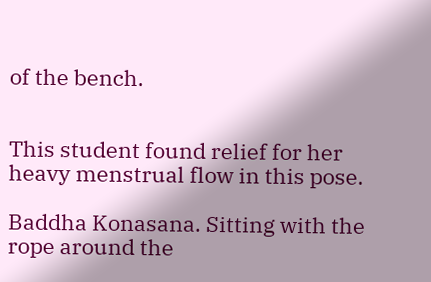of the bench.


This student found relief for her heavy menstrual flow in this pose.

Baddha Konasana. Sitting with the rope around the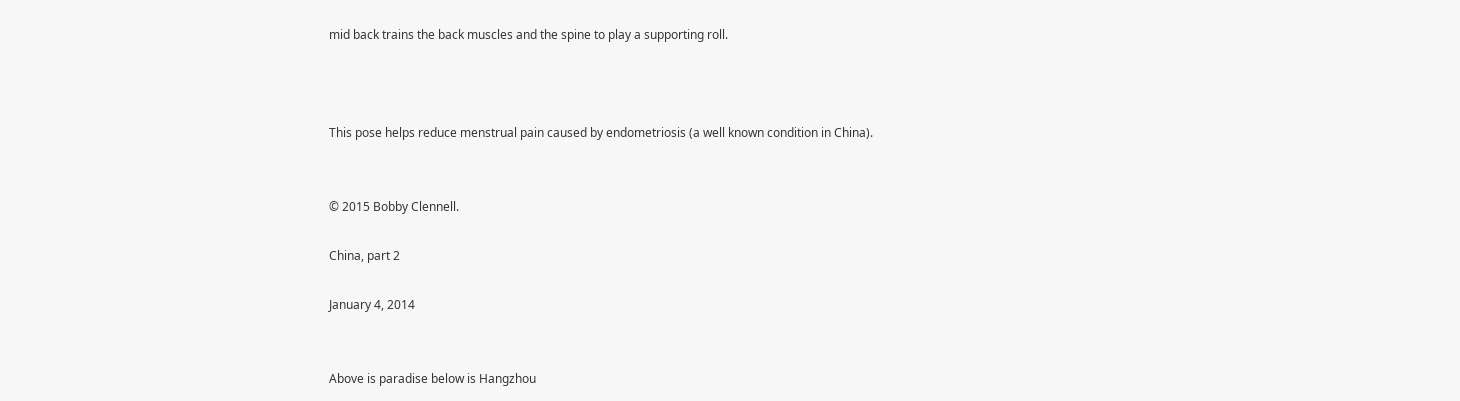mid back trains the back muscles and the spine to play a supporting roll.



This pose helps reduce menstrual pain caused by endometriosis (a well known condition in China).


© 2015 Bobby Clennell.

China, part 2

January 4, 2014


Above is paradise below is Hangzhou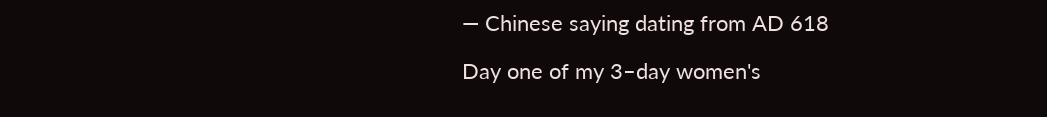— Chinese saying dating from AD 618

Day one of my 3–day women's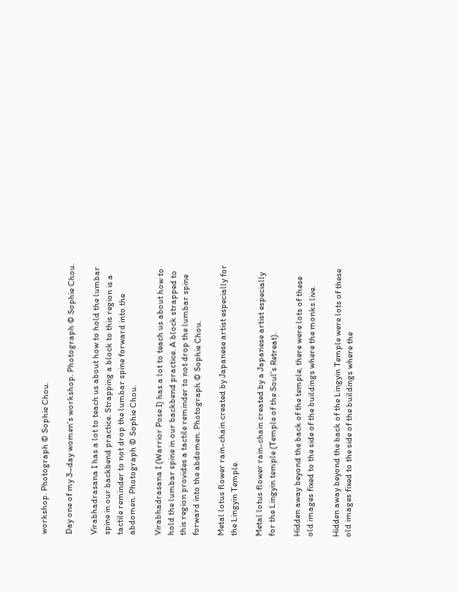workshop. Photograph © Sophie Chou.

Day one of my 3–day women’s workshop. Photograph © Sophie Chou.

Virabhadrasana I has a lot to teach us about how to hold the lumbar spine in our backbend practice. Strapping a block to this region is a tactile reminder to not drop the lumbar spine forward into the abdomen. Photograph © Sophie Chou.

Virabhadrasana I (Warrior Pose I) has a lot to teach us about how to hold the lumbar spine in our backbend practice. A block strapped to this region provides a tactile reminder to not drop the lumbar spine forward into the abdomen. Photograph © Sophie Chou.

Metal lotus flower rain-chain created by Japanese artist especially for the Lingyin Temple.

Metal lotus flower rain-chain created by a Japanese artist especially for the Lingyin temple (Temple of the Soul’s Retreat).

Hidden away beyond the back of the temple, there were lots of these old images fixed to the side of the buildings where the monks live.

Hidden away beyond the back of the Lingyin Temple were lots of these old images fixed to the side of the buildings where the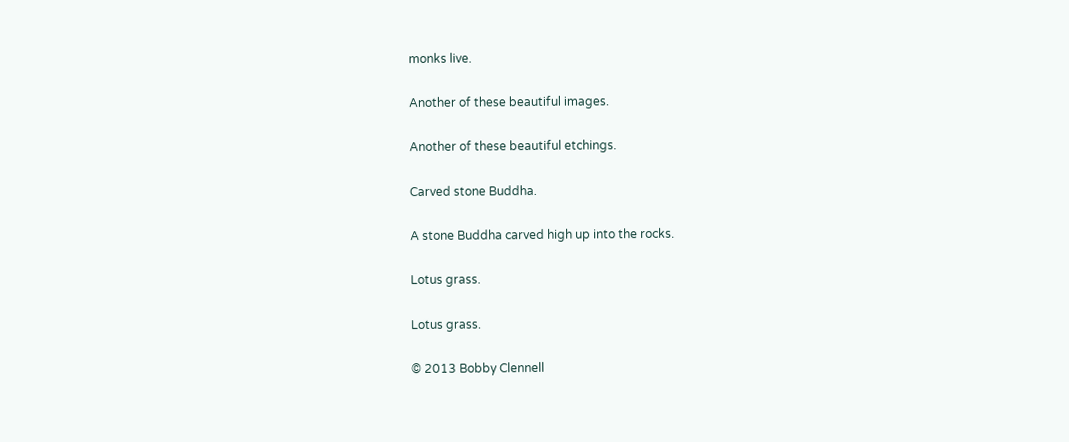monks live.

Another of these beautiful images.

Another of these beautiful etchings.

Carved stone Buddha.

A stone Buddha carved high up into the rocks.

Lotus grass.

Lotus grass.

© 2013 Bobby Clennell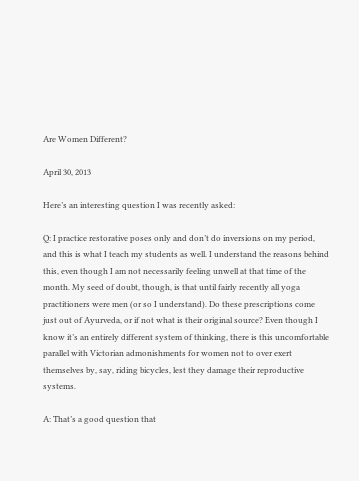Are Women Different?

April 30, 2013

Here’s an interesting question I was recently asked:

Q: I practice restorative poses only and don’t do inversions on my period, and this is what I teach my students as well. I understand the reasons behind this, even though I am not necessarily feeling unwell at that time of the month. My seed of doubt, though, is that until fairly recently all yoga practitioners were men (or so I understand). Do these prescriptions come just out of Ayurveda, or if not what is their original source? Even though I know it’s an entirely different system of thinking, there is this uncomfortable parallel with Victorian admonishments for women not to over exert themselves by, say, riding bicycles, lest they damage their reproductive systems.

A: That’s a good question that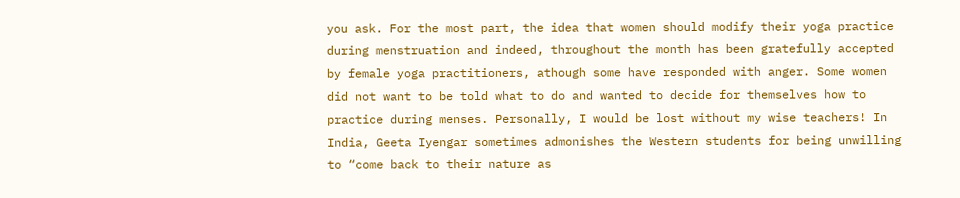you ask. For the most part, the idea that women should modify their yoga practice during menstruation and indeed, throughout the month has been gratefully accepted by female yoga practitioners, athough some have responded with anger. Some women did not want to be told what to do and wanted to decide for themselves how to practice during menses. Personally, I would be lost without my wise teachers! In India, Geeta Iyengar sometimes admonishes the Western students for being unwilling to “come back to their nature as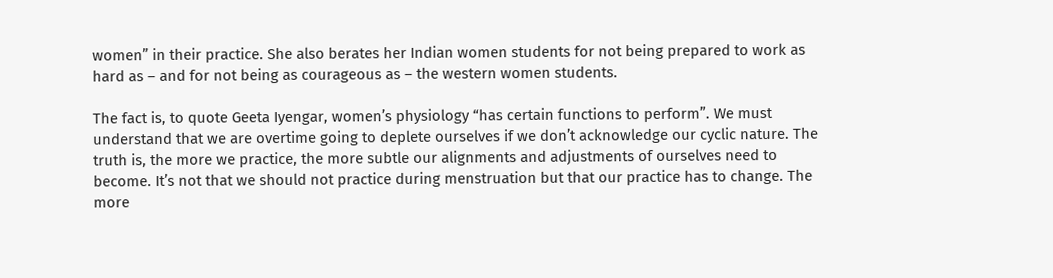women” in their practice. She also berates her Indian women students for not being prepared to work as hard as – and for not being as courageous as – the western women students.

The fact is, to quote Geeta Iyengar, women’s physiology “has certain functions to perform”. We must understand that we are overtime going to deplete ourselves if we don’t acknowledge our cyclic nature. The truth is, the more we practice, the more subtle our alignments and adjustments of ourselves need to become. It’s not that we should not practice during menstruation but that our practice has to change. The more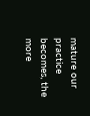mature our practice becomes, the more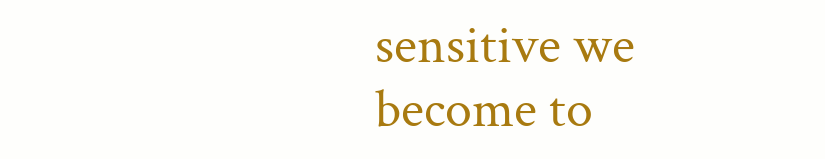sensitive we become to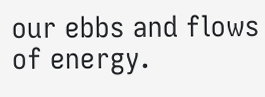our ebbs and flows of energy.